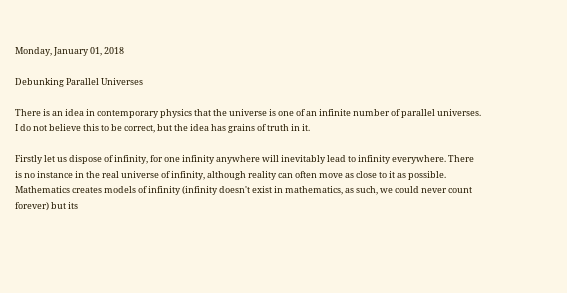Monday, January 01, 2018

Debunking Parallel Universes

There is an idea in contemporary physics that the universe is one of an infinite number of parallel universes. I do not believe this to be correct, but the idea has grains of truth in it.

Firstly let us dispose of infinity, for one infinity anywhere will inevitably lead to infinity everywhere. There is no instance in the real universe of infinity, although reality can often move as close to it as possible. Mathematics creates models of infinity (infinity doesn't exist in mathematics, as such, we could never count forever) but its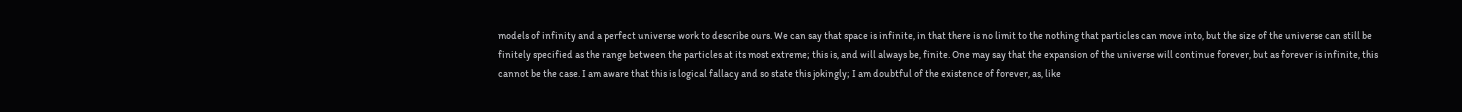models of infinity and a perfect universe work to describe ours. We can say that space is infinite, in that there is no limit to the nothing that particles can move into, but the size of the universe can still be finitely specified as the range between the particles at its most extreme; this is, and will always be, finite. One may say that the expansion of the universe will continue forever, but as forever is infinite, this cannot be the case. I am aware that this is logical fallacy and so state this jokingly; I am doubtful of the existence of forever, as, like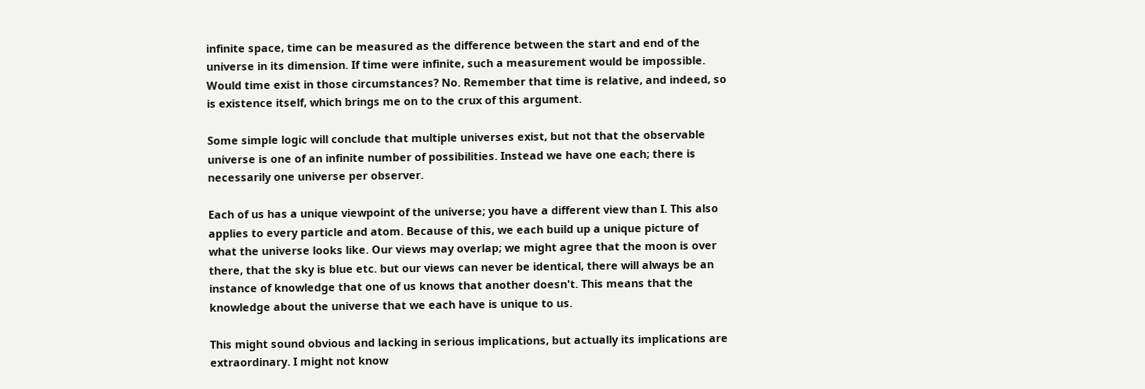infinite space, time can be measured as the difference between the start and end of the universe in its dimension. If time were infinite, such a measurement would be impossible. Would time exist in those circumstances? No. Remember that time is relative, and indeed, so is existence itself, which brings me on to the crux of this argument.

Some simple logic will conclude that multiple universes exist, but not that the observable universe is one of an infinite number of possibilities. Instead we have one each; there is necessarily one universe per observer.

Each of us has a unique viewpoint of the universe; you have a different view than I. This also applies to every particle and atom. Because of this, we each build up a unique picture of what the universe looks like. Our views may overlap; we might agree that the moon is over there, that the sky is blue etc. but our views can never be identical, there will always be an instance of knowledge that one of us knows that another doesn't. This means that the knowledge about the universe that we each have is unique to us.

This might sound obvious and lacking in serious implications, but actually its implications are extraordinary. I might not know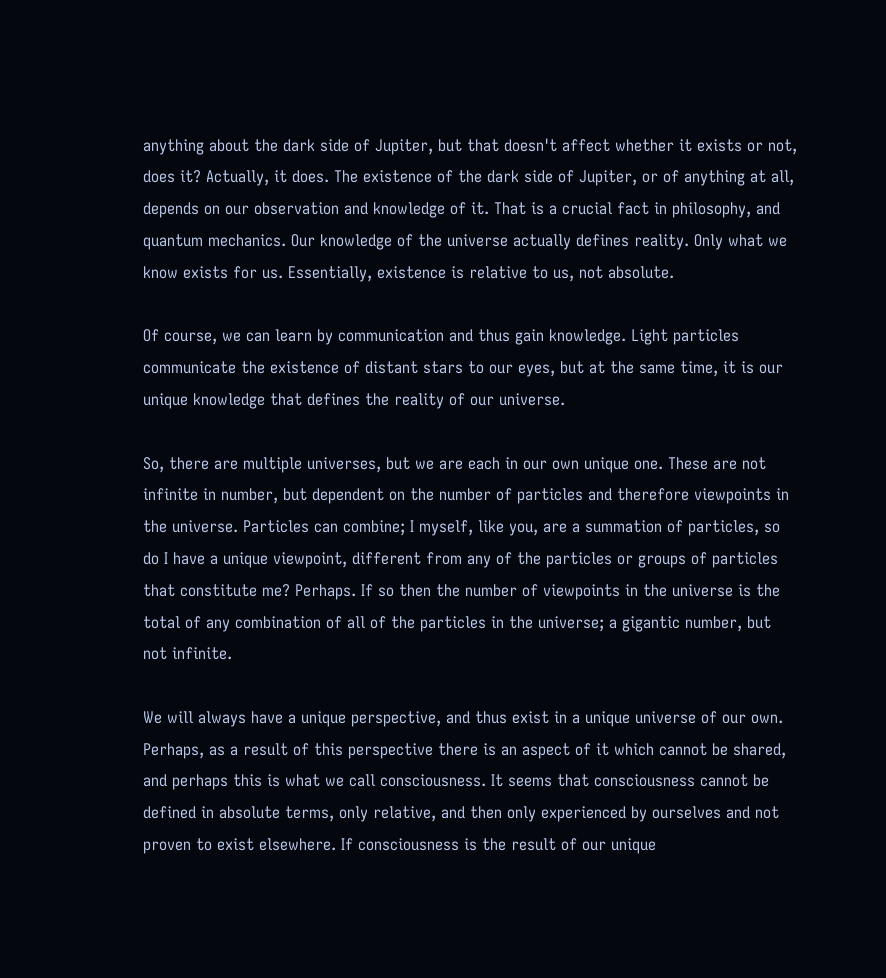anything about the dark side of Jupiter, but that doesn't affect whether it exists or not, does it? Actually, it does. The existence of the dark side of Jupiter, or of anything at all, depends on our observation and knowledge of it. That is a crucial fact in philosophy, and quantum mechanics. Our knowledge of the universe actually defines reality. Only what we know exists for us. Essentially, existence is relative to us, not absolute.

Of course, we can learn by communication and thus gain knowledge. Light particles communicate the existence of distant stars to our eyes, but at the same time, it is our unique knowledge that defines the reality of our universe.

So, there are multiple universes, but we are each in our own unique one. These are not infinite in number, but dependent on the number of particles and therefore viewpoints in the universe. Particles can combine; I myself, like you, are a summation of particles, so do I have a unique viewpoint, different from any of the particles or groups of particles that constitute me? Perhaps. If so then the number of viewpoints in the universe is the total of any combination of all of the particles in the universe; a gigantic number, but not infinite.

We will always have a unique perspective, and thus exist in a unique universe of our own. Perhaps, as a result of this perspective there is an aspect of it which cannot be shared, and perhaps this is what we call consciousness. It seems that consciousness cannot be defined in absolute terms, only relative, and then only experienced by ourselves and not proven to exist elsewhere. If consciousness is the result of our unique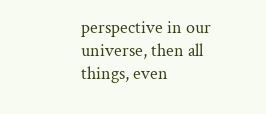perspective in our universe, then all things, even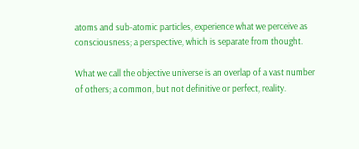atoms and sub-atomic particles, experience what we perceive as consciousness; a perspective, which is separate from thought.

What we call the objective universe is an overlap of a vast number of others; a common, but not definitive or perfect, reality.